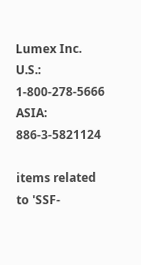Lumex Inc.
U.S.: 1-800-278-5666
ASIA: 886-3-5821124

items related to 'SSF-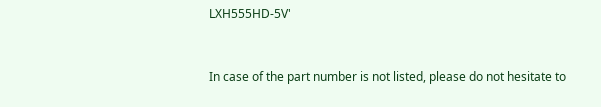LXH555HD-5V'


In case of the part number is not listed, please do not hesitate to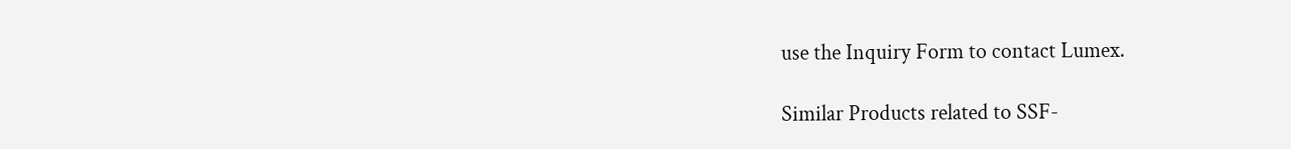use the Inquiry Form to contact Lumex.

Similar Products related to SSF-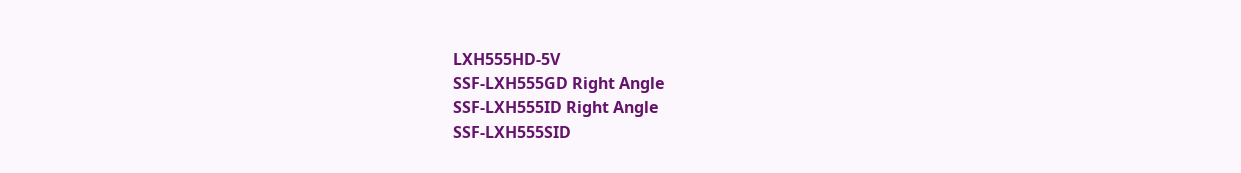LXH555HD-5V
SSF-LXH555GD Right Angle
SSF-LXH555ID Right Angle
SSF-LXH555SID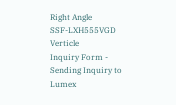Right Angle
SSF-LXH555VGD Verticle
Inquiry Form -
Sending Inquiry to Lumex